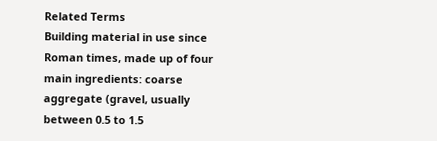Related Terms
Building material in use since Roman times, made up of four main ingredients: coarse aggregate (gravel, usually between 0.5 to 1.5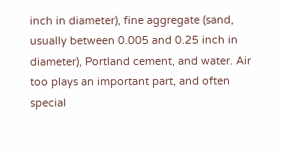inch in diameter), fine aggregate (sand, usually between 0.005 and 0.25 inch in diameter), Portland cement, and water. Air too plays an important part, and often special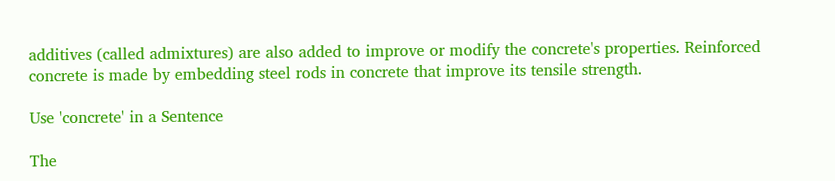additives (called admixtures) are also added to improve or modify the concrete's properties. Reinforced concrete is made by embedding steel rods in concrete that improve its tensile strength.

Use 'concrete' in a Sentence

The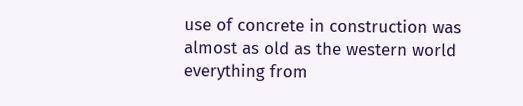use of concrete in construction was almost as old as the western world everything from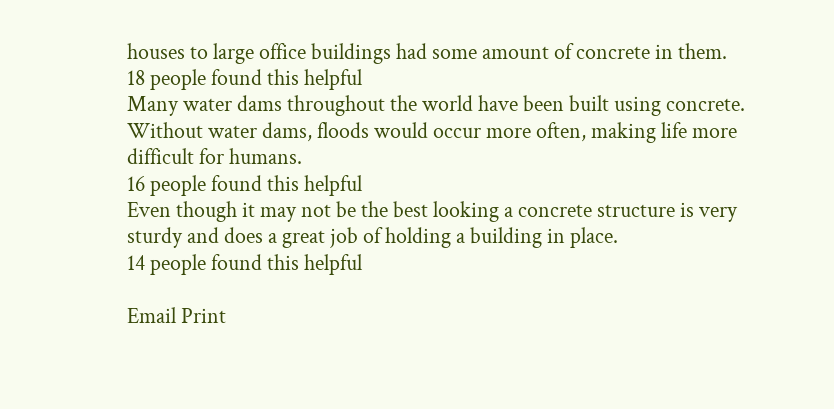houses to large office buildings had some amount of concrete in them.
18 people found this helpful
Many water dams throughout the world have been built using concrete. Without water dams, floods would occur more often, making life more difficult for humans.
16 people found this helpful
Even though it may not be the best looking a concrete structure is very sturdy and does a great job of holding a building in place.
14 people found this helpful

Email Print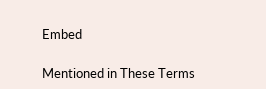Embed

Mentioned in These Terms